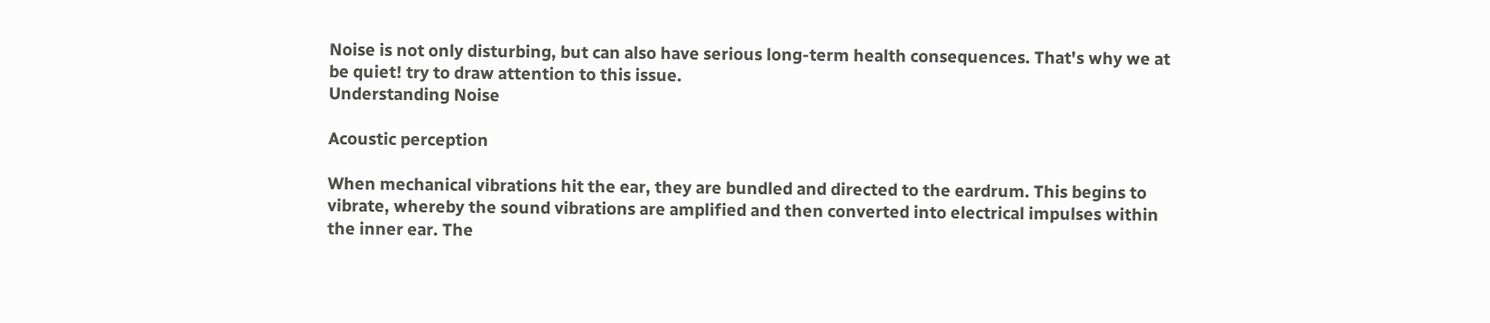Noise is not only disturbing, but can also have serious long-term health consequences. That's why we at be quiet! try to draw attention to this issue.
Understanding Noise

Acoustic perception

When mechanical vibrations hit the ear, they are bundled and directed to the eardrum. This begins to vibrate, whereby the sound vibrations are amplified and then converted into electrical impulses within the inner ear. The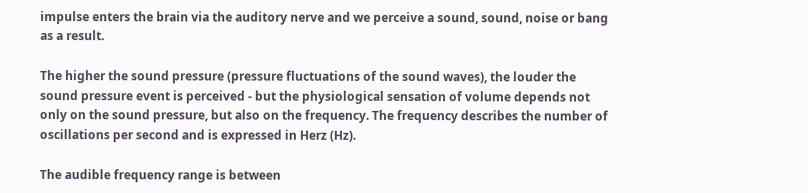impulse enters the brain via the auditory nerve and we perceive a sound, sound, noise or bang as a result.

The higher the sound pressure (pressure fluctuations of the sound waves), the louder the sound pressure event is perceived - but the physiological sensation of volume depends not only on the sound pressure, but also on the frequency. The frequency describes the number of oscillations per second and is expressed in Herz (Hz).

The audible frequency range is between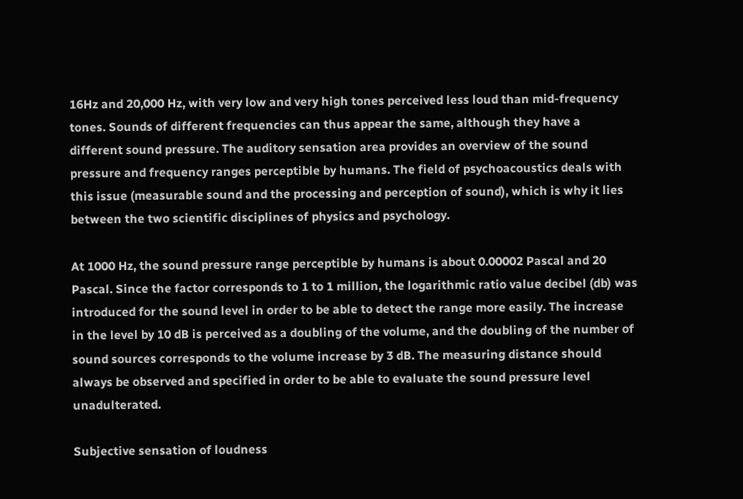16Hz and 20,000 Hz, with very low and very high tones perceived less loud than mid-frequency tones. Sounds of different frequencies can thus appear the same, although they have a different sound pressure. The auditory sensation area provides an overview of the sound pressure and frequency ranges perceptible by humans. The field of psychoacoustics deals with this issue (measurable sound and the processing and perception of sound), which is why it lies between the two scientific disciplines of physics and psychology.

At 1000 Hz, the sound pressure range perceptible by humans is about 0.00002 Pascal and 20 Pascal. Since the factor corresponds to 1 to 1 million, the logarithmic ratio value decibel (db) was introduced for the sound level in order to be able to detect the range more easily. The increase in the level by 10 dB is perceived as a doubling of the volume, and the doubling of the number of sound sources corresponds to the volume increase by 3 dB. The measuring distance should always be observed and specified in order to be able to evaluate the sound pressure level unadulterated.

Subjective sensation of loudness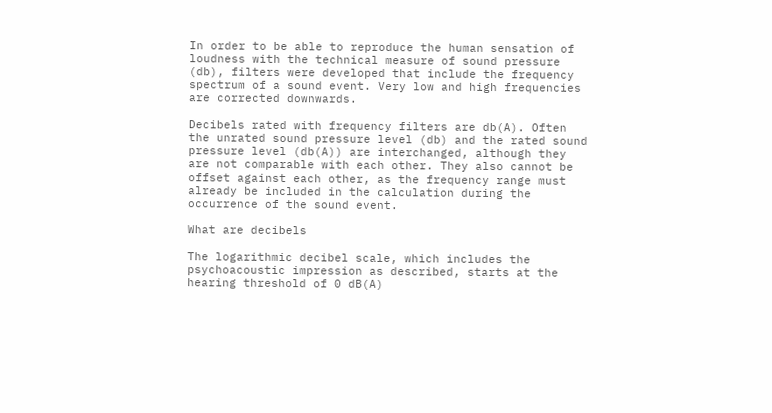In order to be able to reproduce the human sensation of loudness with the technical measure of sound pressure (db), filters were developed that include the frequency spectrum of a sound event. Very low and high frequencies are corrected downwards.

Decibels rated with frequency filters are db(A). Often the unrated sound pressure level (db) and the rated sound pressure level (db(A)) are interchanged, although they are not comparable with each other. They also cannot be offset against each other, as the frequency range must already be included in the calculation during the occurrence of the sound event.

What are decibels

The logarithmic decibel scale, which includes the psychoacoustic impression as described, starts at the hearing threshold of 0 dB(A)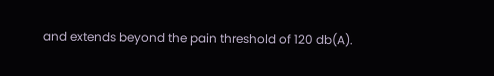and extends beyond the pain threshold of 120 db(A).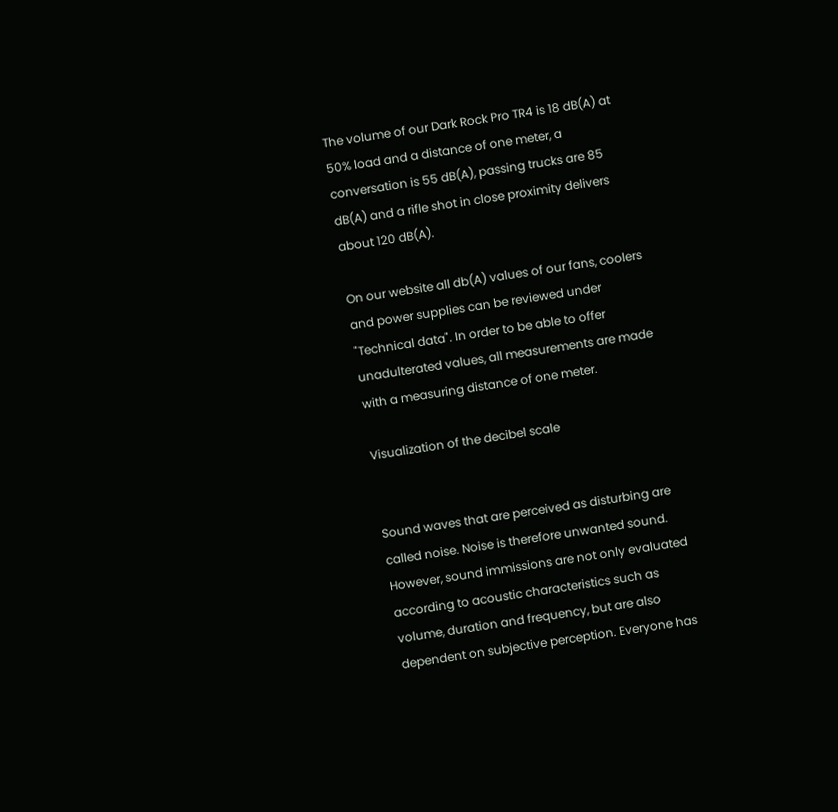The volume of our Dark Rock Pro TR4 is 18 dB(A) at 50% load and a distance of one meter, a conversation is 55 dB(A), passing trucks are 85 dB(A) and a rifle shot in close proximity delivers about 120 dB(A).

On our website all db(A) values of our fans, coolers and power supplies can be reviewed under "Technical data". In order to be able to offer unadulterated values, all measurements are made with a measuring distance of one meter.

Visualization of the decibel scale


Sound waves that are perceived as disturbing are called noise. Noise is therefore unwanted sound.
However, sound immissions are not only evaluated according to acoustic characteristics such as volume, duration and frequency, but are also dependent on subjective perception. Everyone has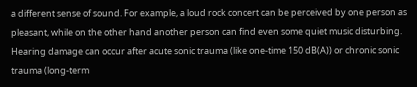a different sense of sound. For example, a loud rock concert can be perceived by one person as pleasant, while on the other hand another person can find even some quiet music disturbing.
Hearing damage can occur after acute sonic trauma (like one-time 150 dB(A)) or chronic sonic trauma (long-term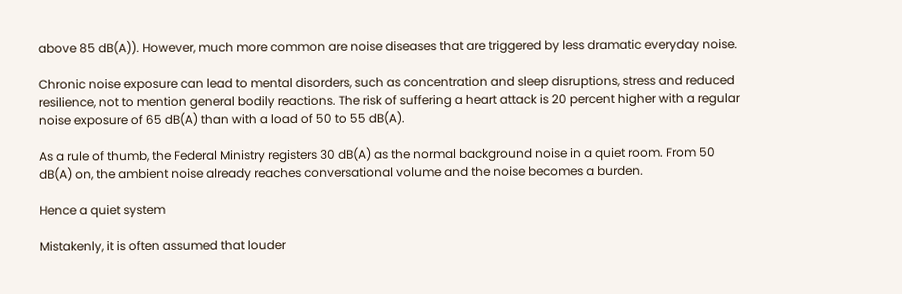above 85 dB(A)). However, much more common are noise diseases that are triggered by less dramatic everyday noise.

Chronic noise exposure can lead to mental disorders, such as concentration and sleep disruptions, stress and reduced resilience, not to mention general bodily reactions. The risk of suffering a heart attack is 20 percent higher with a regular noise exposure of 65 dB(A) than with a load of 50 to 55 dB(A).

As a rule of thumb, the Federal Ministry registers 30 dB(A) as the normal background noise in a quiet room. From 50 dB(A) on, the ambient noise already reaches conversational volume and the noise becomes a burden.

Hence a quiet system

Mistakenly, it is often assumed that louder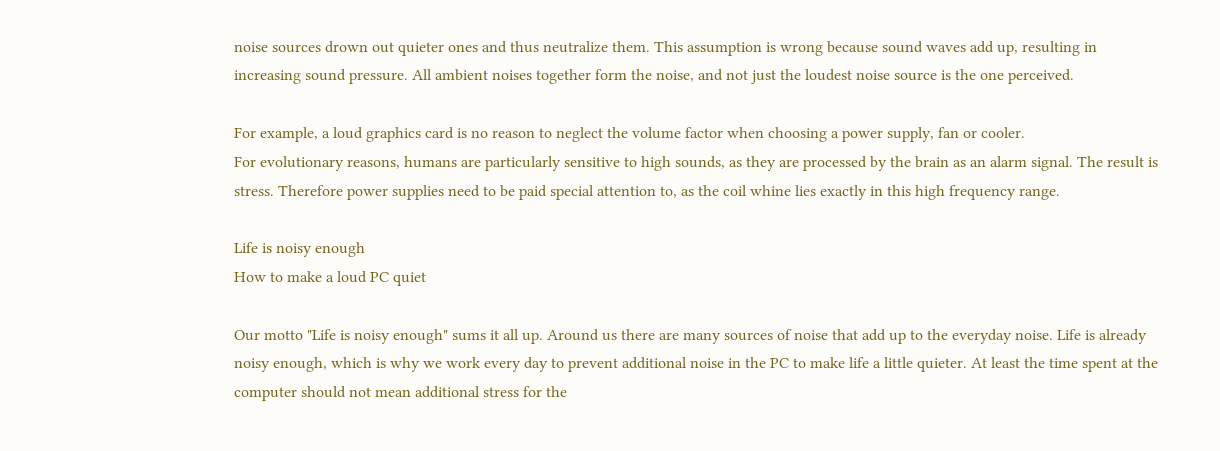noise sources drown out quieter ones and thus neutralize them. This assumption is wrong because sound waves add up, resulting in increasing sound pressure. All ambient noises together form the noise, and not just the loudest noise source is the one perceived.

For example, a loud graphics card is no reason to neglect the volume factor when choosing a power supply, fan or cooler.
For evolutionary reasons, humans are particularly sensitive to high sounds, as they are processed by the brain as an alarm signal. The result is stress. Therefore power supplies need to be paid special attention to, as the coil whine lies exactly in this high frequency range.

Life is noisy enough
How to make a loud PC quiet

Our motto "Life is noisy enough" sums it all up. Around us there are many sources of noise that add up to the everyday noise. Life is already noisy enough, which is why we work every day to prevent additional noise in the PC to make life a little quieter. At least the time spent at the computer should not mean additional stress for the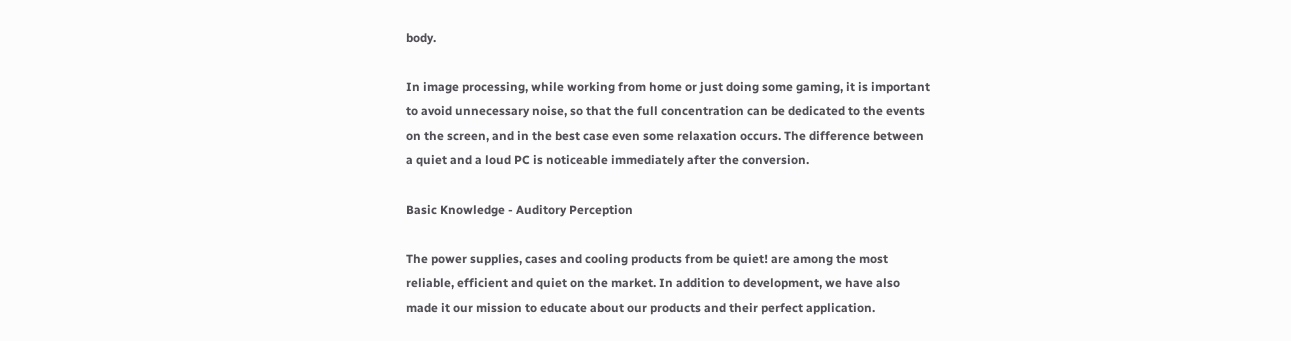body.

In image processing, while working from home or just doing some gaming, it is important to avoid unnecessary noise, so that the full concentration can be dedicated to the events on the screen, and in the best case even some relaxation occurs. The difference between a quiet and a loud PC is noticeable immediately after the conversion.

Basic Knowledge - Auditory Perception

The power supplies, cases and cooling products from be quiet! are among the most reliable, efficient and quiet on the market. In addition to development, we have also made it our mission to educate about our products and their perfect application.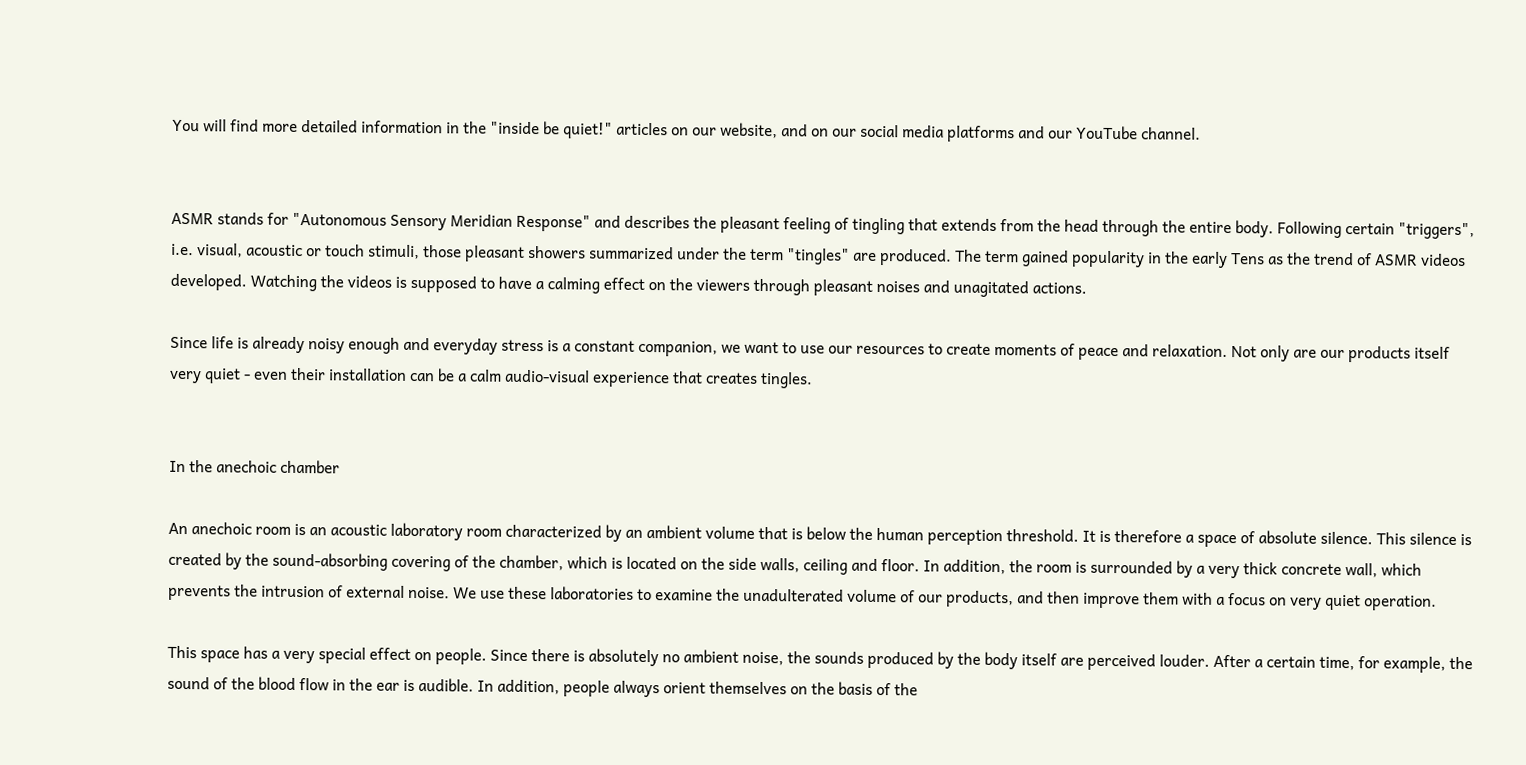You will find more detailed information in the "inside be quiet!" articles on our website, and on our social media platforms and our YouTube channel.


ASMR stands for "Autonomous Sensory Meridian Response" and describes the pleasant feeling of tingling that extends from the head through the entire body. Following certain "triggers", i.e. visual, acoustic or touch stimuli, those pleasant showers summarized under the term "tingles" are produced. The term gained popularity in the early Tens as the trend of ASMR videos developed. Watching the videos is supposed to have a calming effect on the viewers through pleasant noises and unagitated actions.

Since life is already noisy enough and everyday stress is a constant companion, we want to use our resources to create moments of peace and relaxation. Not only are our products itself very quiet - even their installation can be a calm audio-visual experience that creates tingles.


In the anechoic chamber

An anechoic room is an acoustic laboratory room characterized by an ambient volume that is below the human perception threshold. It is therefore a space of absolute silence. This silence is created by the sound-absorbing covering of the chamber, which is located on the side walls, ceiling and floor. In addition, the room is surrounded by a very thick concrete wall, which prevents the intrusion of external noise. We use these laboratories to examine the unadulterated volume of our products, and then improve them with a focus on very quiet operation.

This space has a very special effect on people. Since there is absolutely no ambient noise, the sounds produced by the body itself are perceived louder. After a certain time, for example, the sound of the blood flow in the ear is audible. In addition, people always orient themselves on the basis of the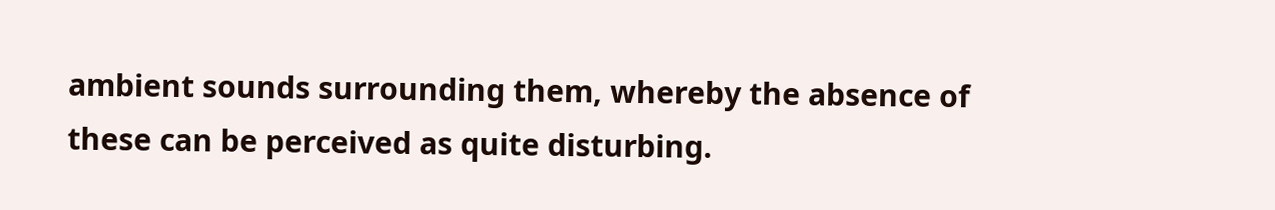ambient sounds surrounding them, whereby the absence of these can be perceived as quite disturbing.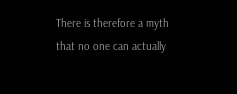There is therefore a myth that no one can actually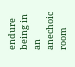endure being in an anechoic room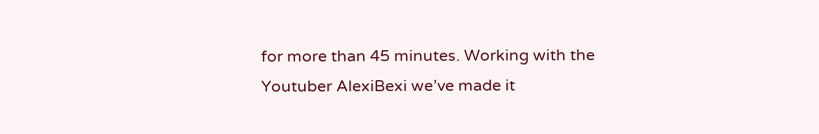for more than 45 minutes. Working with the Youtuber AlexiBexi we’ve made it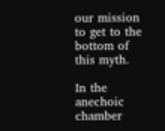our mission to get to the bottom of this myth.

In the anechoic chamber